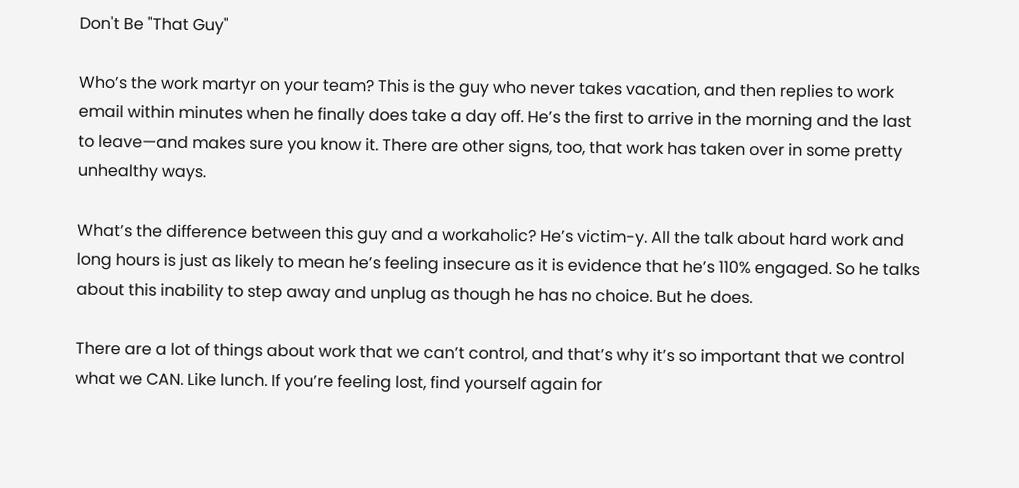Don't Be "That Guy"

Who’s the work martyr on your team? This is the guy who never takes vacation, and then replies to work email within minutes when he finally does take a day off. He’s the first to arrive in the morning and the last to leave—and makes sure you know it. There are other signs, too, that work has taken over in some pretty unhealthy ways.

What’s the difference between this guy and a workaholic? He’s victim-y. All the talk about hard work and long hours is just as likely to mean he’s feeling insecure as it is evidence that he’s 110% engaged. So he talks about this inability to step away and unplug as though he has no choice. But he does.

There are a lot of things about work that we can’t control, and that’s why it’s so important that we control what we CAN. Like lunch. If you’re feeling lost, find yourself again for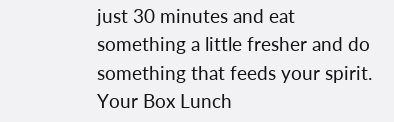just 30 minutes and eat something a little fresher and do something that feeds your spirit. Your Box Lunch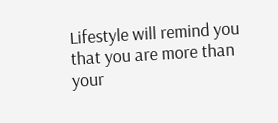Lifestyle will remind you that you are more than your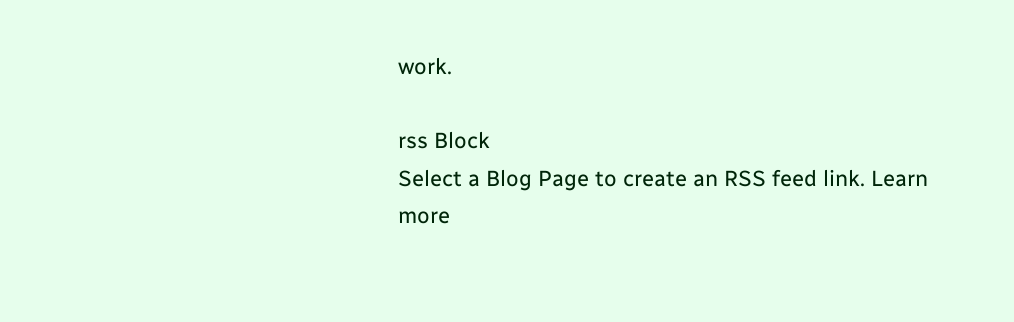work.

rss Block
Select a Blog Page to create an RSS feed link. Learn more